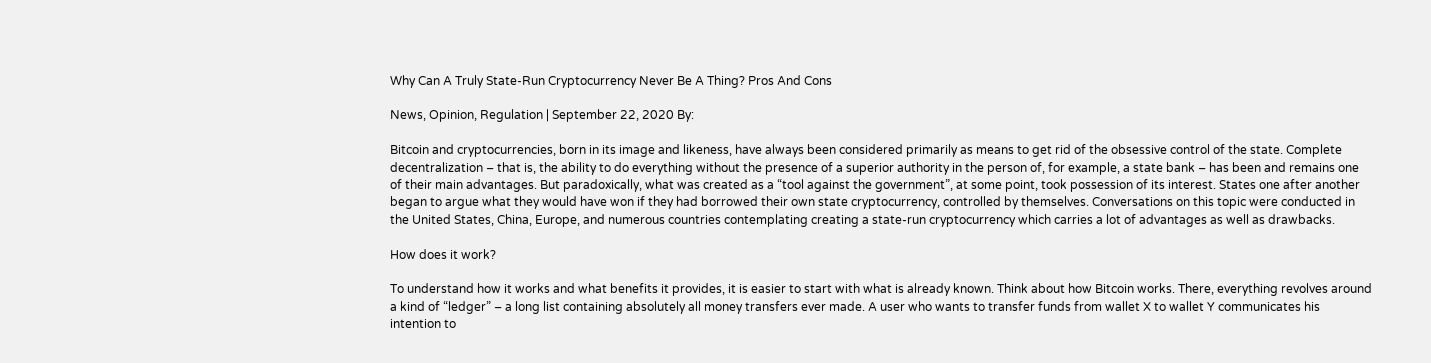Why Can A Truly State-Run Cryptocurrency Never Be A Thing? Pros And Cons

News, Opinion, Regulation | September 22, 2020 By:

Bitcoin and cryptocurrencies, born in its image and likeness, have always been considered primarily as means to get rid of the obsessive control of the state. Complete decentralization – that is, the ability to do everything without the presence of a superior authority in the person of, for example, a state bank – has been and remains one of their main advantages. But paradoxically, what was created as a “tool against the government”, at some point, took possession of its interest. States one after another began to argue what they would have won if they had borrowed their own state cryptocurrency, controlled by themselves. Conversations on this topic were conducted in the United States, China, Europe, and numerous countries contemplating creating a state-run cryptocurrency which carries a lot of advantages as well as drawbacks.

How does it work?

To understand how it works and what benefits it provides, it is easier to start with what is already known. Think about how Bitcoin works. There, everything revolves around a kind of “ledger” – a long list containing absolutely all money transfers ever made. A user who wants to transfer funds from wallet X to wallet Y communicates his intention to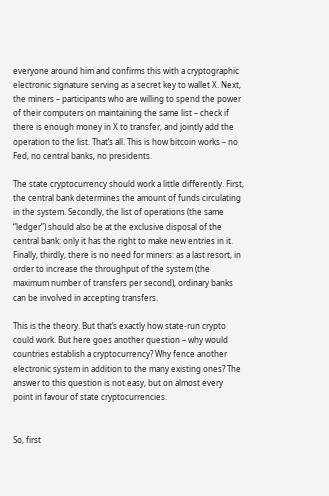everyone around him and confirms this with a cryptographic electronic signature serving as a secret key to wallet X. Next, the miners – participants who are willing to spend the power of their computers on maintaining the same list – check if there is enough money in X to transfer, and jointly add the operation to the list. That’s all. This is how bitcoin works – no Fed, no central banks, no presidents.

The state cryptocurrency should work a little differently. First, the central bank determines the amount of funds circulating in the system. Secondly, the list of operations (the same “ledger”) should also be at the exclusive disposal of the central bank: only it has the right to make new entries in it. Finally, thirdly, there is no need for miners: as a last resort, in order to increase the throughput of the system (the maximum number of transfers per second), ordinary banks can be involved in accepting transfers.

This is the theory. But that’s exactly how state-run crypto could work. But here goes another question – why would countries establish a cryptocurrency? Why fence another electronic system in addition to the many existing ones? The answer to this question is not easy, but on almost every point in favour of state cryptocurrencies.


So, first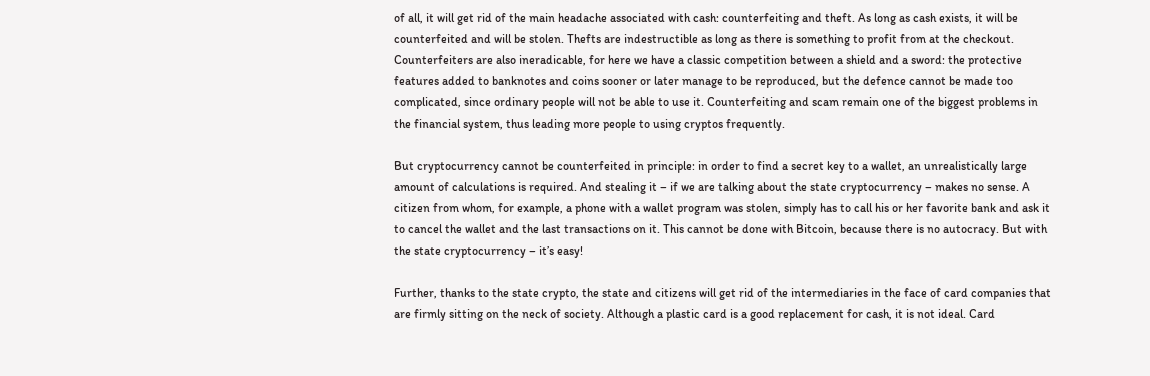of all, it will get rid of the main headache associated with cash: counterfeiting and theft. As long as cash exists, it will be counterfeited and will be stolen. Thefts are indestructible as long as there is something to profit from at the checkout. Counterfeiters are also ineradicable, for here we have a classic competition between a shield and a sword: the protective features added to banknotes and coins sooner or later manage to be reproduced, but the defence cannot be made too complicated, since ordinary people will not be able to use it. Counterfeiting and scam remain one of the biggest problems in the financial system, thus leading more people to using cryptos frequently.

But cryptocurrency cannot be counterfeited in principle: in order to find a secret key to a wallet, an unrealistically large amount of calculations is required. And stealing it – if we are talking about the state cryptocurrency – makes no sense. A citizen from whom, for example, a phone with a wallet program was stolen, simply has to call his or her favorite bank and ask it to cancel the wallet and the last transactions on it. This cannot be done with Bitcoin, because there is no autocracy. But with the state cryptocurrency – it’s easy!

Further, thanks to the state crypto, the state and citizens will get rid of the intermediaries in the face of card companies that are firmly sitting on the neck of society. Although a plastic card is a good replacement for cash, it is not ideal. Card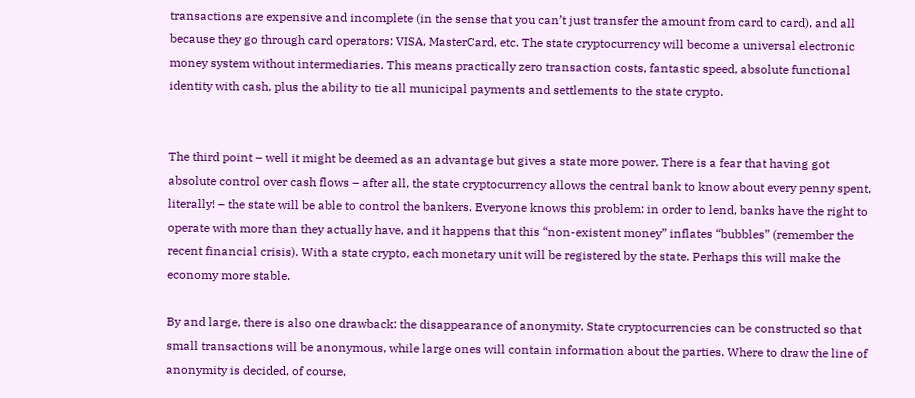transactions are expensive and incomplete (in the sense that you can’t just transfer the amount from card to card), and all because they go through card operators: VISA, MasterCard, etc. The state cryptocurrency will become a universal electronic money system without intermediaries. This means practically zero transaction costs, fantastic speed, absolute functional identity with cash, plus the ability to tie all municipal payments and settlements to the state crypto.


The third point – well it might be deemed as an advantage but gives a state more power. There is a fear that having got absolute control over cash flows – after all, the state cryptocurrency allows the central bank to know about every penny spent, literally! – the state will be able to control the bankers. Everyone knows this problem: in order to lend, banks have the right to operate with more than they actually have, and it happens that this “non-existent money” inflates “bubbles” (remember the recent financial crisis). With a state crypto, each monetary unit will be registered by the state. Perhaps this will make the economy more stable.

By and large, there is also one drawback: the disappearance of anonymity. State cryptocurrencies can be constructed so that small transactions will be anonymous, while large ones will contain information about the parties. Where to draw the line of anonymity is decided, of course,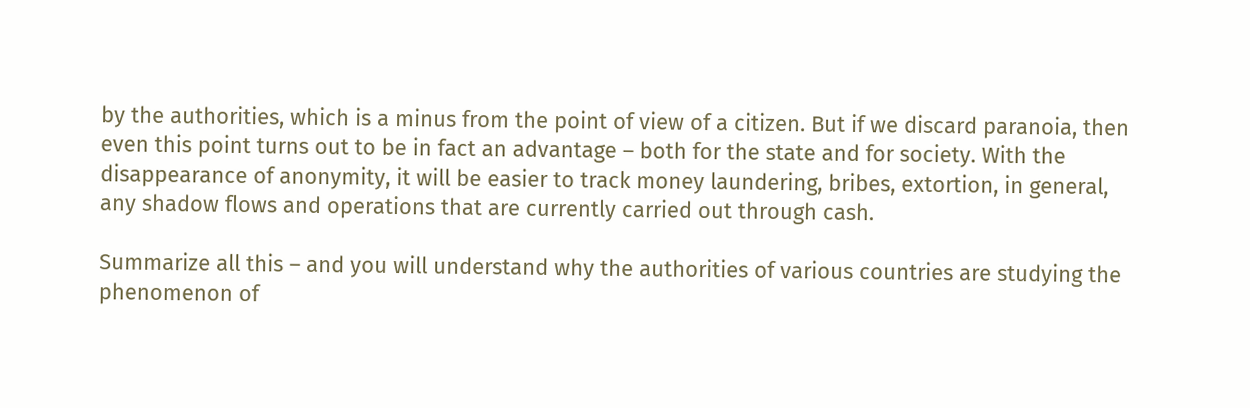by the authorities, which is a minus from the point of view of a citizen. But if we discard paranoia, then even this point turns out to be in fact an advantage – both for the state and for society. With the disappearance of anonymity, it will be easier to track money laundering, bribes, extortion, in general, any shadow flows and operations that are currently carried out through cash.

Summarize all this – and you will understand why the authorities of various countries are studying the phenomenon of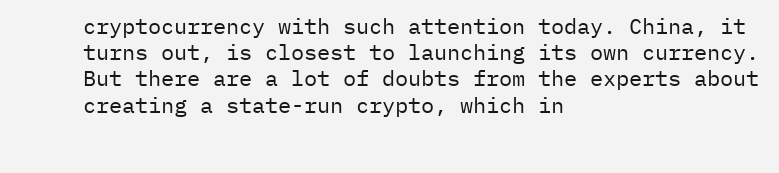cryptocurrency with such attention today. China, it turns out, is closest to launching its own currency. But there are a lot of doubts from the experts about creating a state-run crypto, which in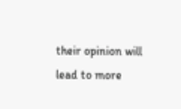their opinion will lead to more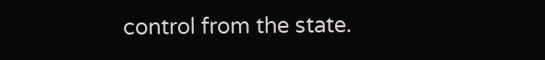control from the state.